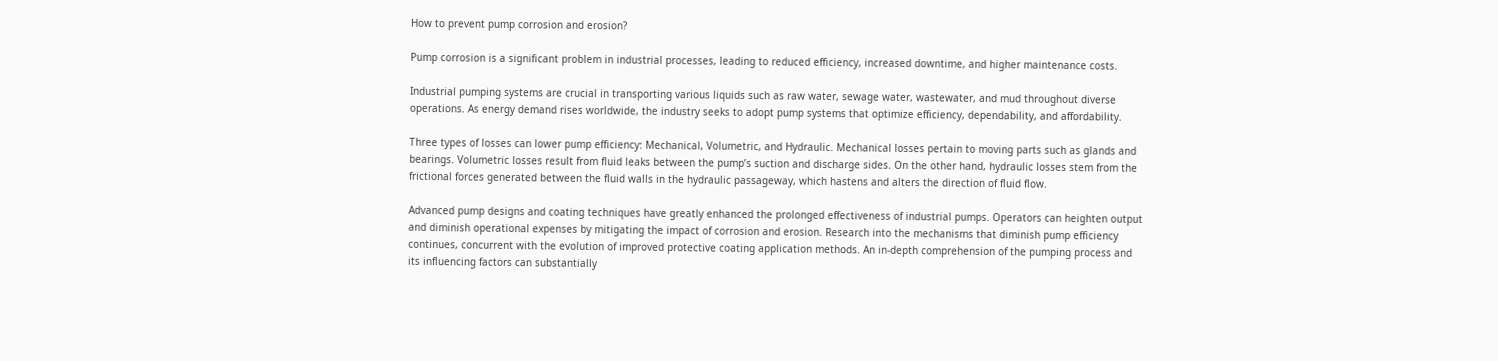How to prevent pump corrosion and erosion?

Pump corrosion is a significant problem in industrial processes, leading to reduced efficiency, increased downtime, and higher maintenance costs.

Industrial pumping systems are crucial in transporting various liquids such as raw water, sewage water, wastewater, and mud throughout diverse operations. As energy demand rises worldwide, the industry seeks to adopt pump systems that optimize efficiency, dependability, and affordability.

Three types of losses can lower pump efficiency: Mechanical, Volumetric, and Hydraulic. Mechanical losses pertain to moving parts such as glands and bearings. Volumetric losses result from fluid leaks between the pump’s suction and discharge sides. On the other hand, hydraulic losses stem from the frictional forces generated between the fluid walls in the hydraulic passageway, which hastens and alters the direction of fluid flow.

Advanced pump designs and coating techniques have greatly enhanced the prolonged effectiveness of industrial pumps. Operators can heighten output and diminish operational expenses by mitigating the impact of corrosion and erosion. Research into the mechanisms that diminish pump efficiency continues, concurrent with the evolution of improved protective coating application methods. An in-depth comprehension of the pumping process and its influencing factors can substantially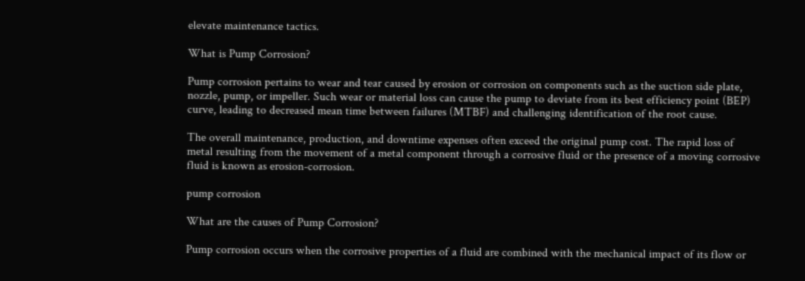elevate maintenance tactics.

What is Pump Corrosion?

Pump corrosion pertains to wear and tear caused by erosion or corrosion on components such as the suction side plate, nozzle, pump, or impeller. Such wear or material loss can cause the pump to deviate from its best efficiency point (BEP) curve, leading to decreased mean time between failures (MTBF) and challenging identification of the root cause.

The overall maintenance, production, and downtime expenses often exceed the original pump cost. The rapid loss of metal resulting from the movement of a metal component through a corrosive fluid or the presence of a moving corrosive fluid is known as erosion-corrosion.

pump corrosion

What are the causes of Pump Corrosion?

Pump corrosion occurs when the corrosive properties of a fluid are combined with the mechanical impact of its flow or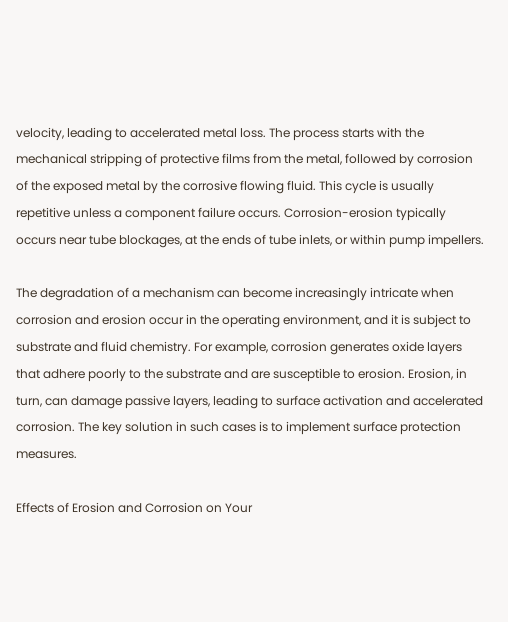velocity, leading to accelerated metal loss. The process starts with the mechanical stripping of protective films from the metal, followed by corrosion of the exposed metal by the corrosive flowing fluid. This cycle is usually repetitive unless a component failure occurs. Corrosion-erosion typically occurs near tube blockages, at the ends of tube inlets, or within pump impellers.

The degradation of a mechanism can become increasingly intricate when corrosion and erosion occur in the operating environment, and it is subject to substrate and fluid chemistry. For example, corrosion generates oxide layers that adhere poorly to the substrate and are susceptible to erosion. Erosion, in turn, can damage passive layers, leading to surface activation and accelerated corrosion. The key solution in such cases is to implement surface protection measures.

Effects of Erosion and Corrosion on Your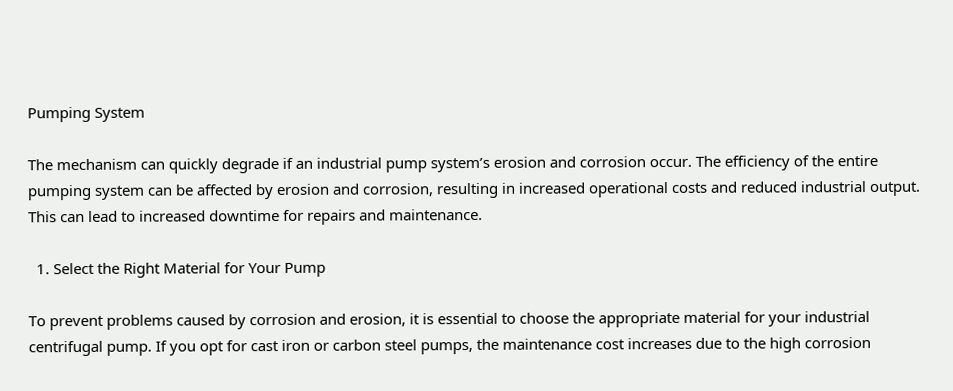Pumping System

The mechanism can quickly degrade if an industrial pump system’s erosion and corrosion occur. The efficiency of the entire pumping system can be affected by erosion and corrosion, resulting in increased operational costs and reduced industrial output. This can lead to increased downtime for repairs and maintenance.

  1. Select the Right Material for Your Pump

To prevent problems caused by corrosion and erosion, it is essential to choose the appropriate material for your industrial centrifugal pump. If you opt for cast iron or carbon steel pumps, the maintenance cost increases due to the high corrosion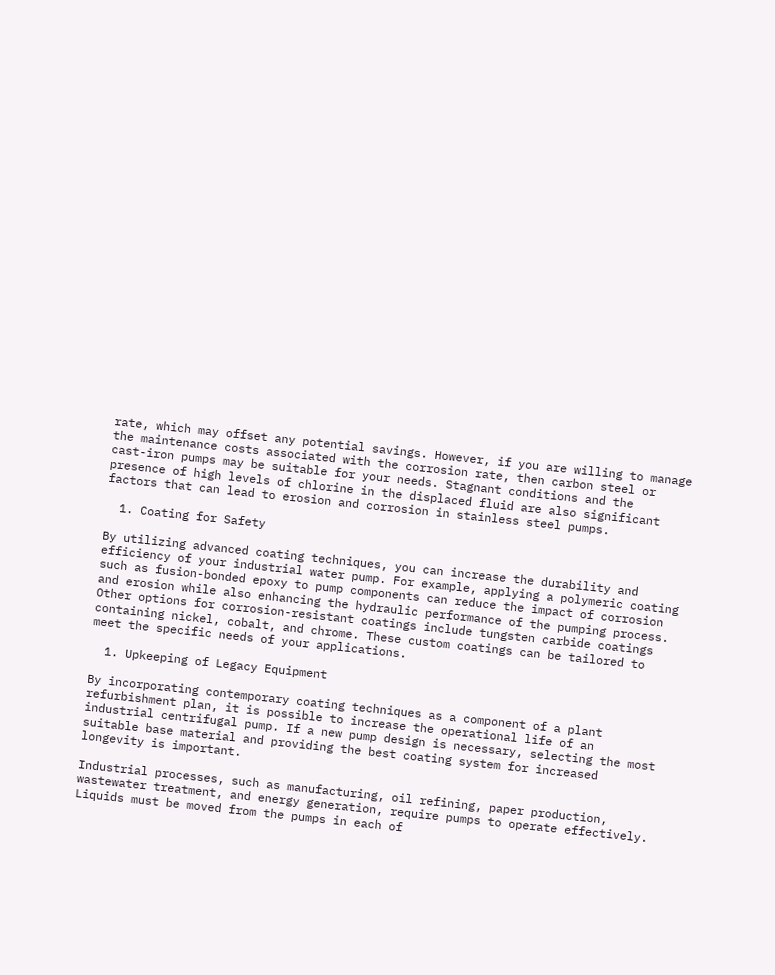rate, which may offset any potential savings. However, if you are willing to manage the maintenance costs associated with the corrosion rate, then carbon steel or cast-iron pumps may be suitable for your needs. Stagnant conditions and the presence of high levels of chlorine in the displaced fluid are also significant factors that can lead to erosion and corrosion in stainless steel pumps.

  1. Coating for Safety

By utilizing advanced coating techniques, you can increase the durability and efficiency of your industrial water pump. For example, applying a polymeric coating such as fusion-bonded epoxy to pump components can reduce the impact of corrosion and erosion while also enhancing the hydraulic performance of the pumping process. Other options for corrosion-resistant coatings include tungsten carbide coatings containing nickel, cobalt, and chrome. These custom coatings can be tailored to meet the specific needs of your applications.

  1. Upkeeping of Legacy Equipment

By incorporating contemporary coating techniques as a component of a plant refurbishment plan, it is possible to increase the operational life of an industrial centrifugal pump. If a new pump design is necessary, selecting the most suitable base material and providing the best coating system for increased longevity is important.

Industrial processes, such as manufacturing, oil refining, paper production, wastewater treatment, and energy generation, require pumps to operate effectively. Liquids must be moved from the pumps in each of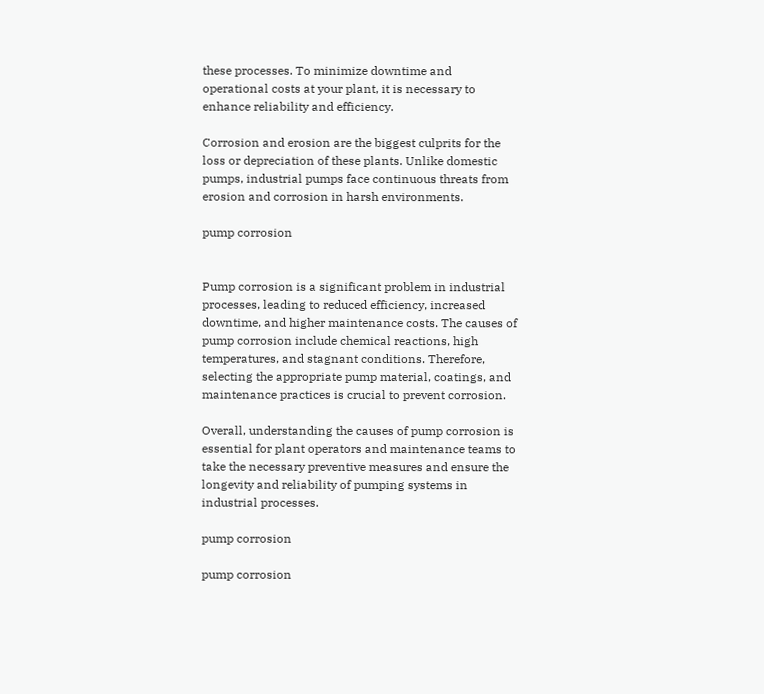these processes. To minimize downtime and operational costs at your plant, it is necessary to enhance reliability and efficiency.

Corrosion and erosion are the biggest culprits for the loss or depreciation of these plants. Unlike domestic pumps, industrial pumps face continuous threats from erosion and corrosion in harsh environments.

pump corrosion


Pump corrosion is a significant problem in industrial processes, leading to reduced efficiency, increased downtime, and higher maintenance costs. The causes of pump corrosion include chemical reactions, high temperatures, and stagnant conditions. Therefore, selecting the appropriate pump material, coatings, and maintenance practices is crucial to prevent corrosion.

Overall, understanding the causes of pump corrosion is essential for plant operators and maintenance teams to take the necessary preventive measures and ensure the longevity and reliability of pumping systems in industrial processes.

pump corrosion

pump corrosion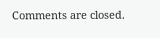Comments are closed.